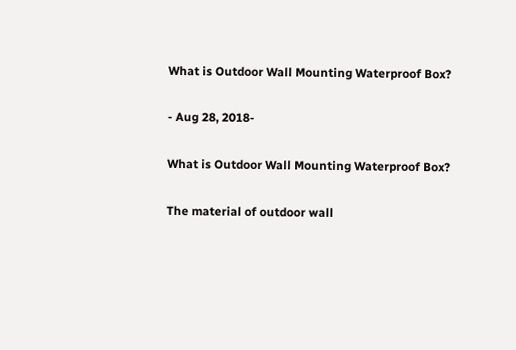What is Outdoor Wall Mounting Waterproof Box?

- Aug 28, 2018-

What is Outdoor Wall Mounting Waterproof Box?

The material of outdoor wall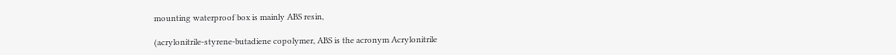mounting waterproof box is mainly ABS resin,

(acrylonitrile-styrene-butadiene copolymer, ABS is the acronym Acrylonitrile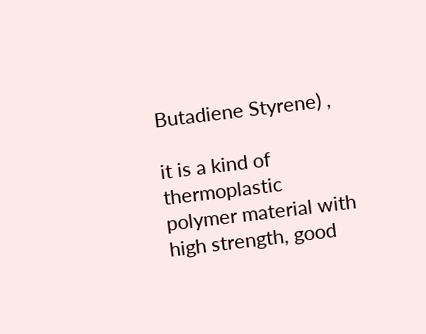Butadiene Styrene) ,

it is a kind of thermoplastic polymer material with high strength, good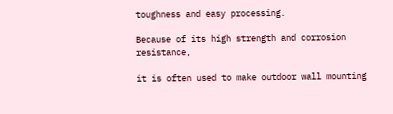toughness and easy processing.

Because of its high strength and corrosion resistance,

it is often used to make outdoor wall mounting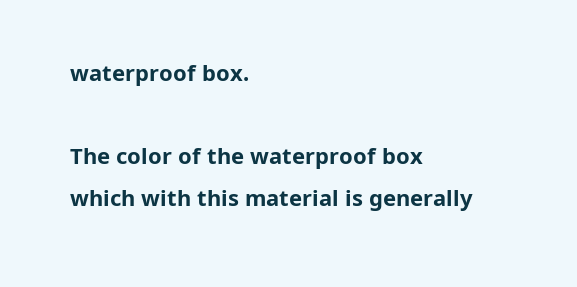waterproof box.

The color of the waterproof box which with this material is generally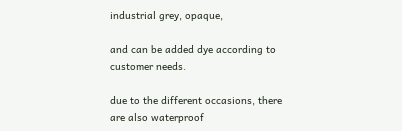industrial grey, opaque,

and can be added dye according to customer needs.

due to the different occasions, there are also waterproof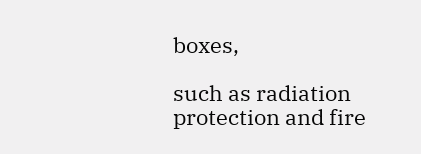boxes,

such as radiation protection and fire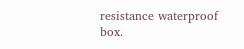resistance waterproof box.